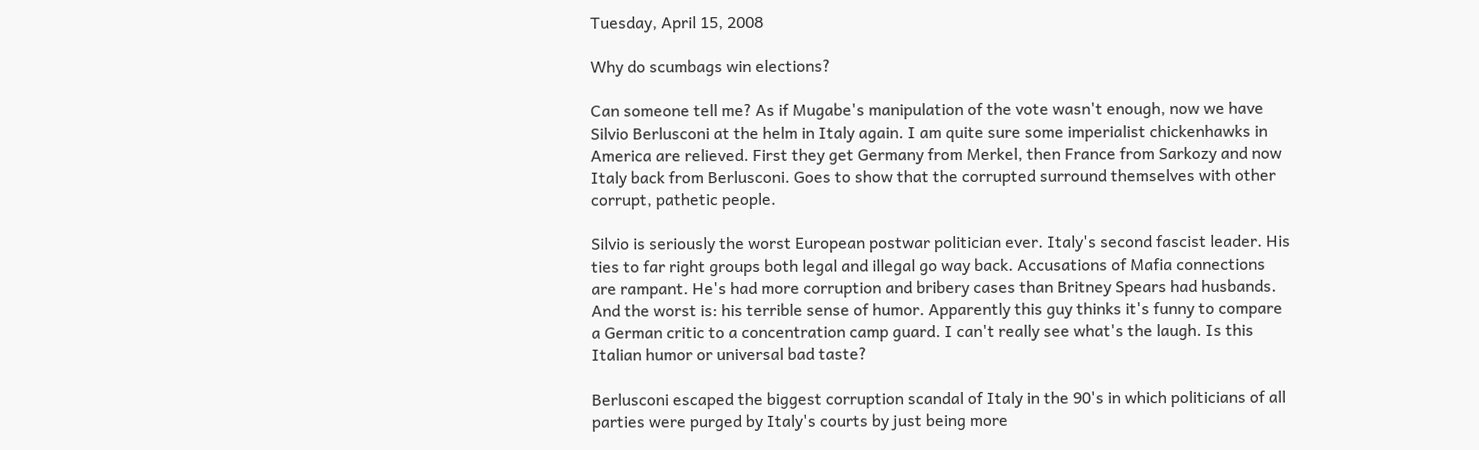Tuesday, April 15, 2008

Why do scumbags win elections?

Can someone tell me? As if Mugabe's manipulation of the vote wasn't enough, now we have Silvio Berlusconi at the helm in Italy again. I am quite sure some imperialist chickenhawks in America are relieved. First they get Germany from Merkel, then France from Sarkozy and now Italy back from Berlusconi. Goes to show that the corrupted surround themselves with other corrupt, pathetic people.

Silvio is seriously the worst European postwar politician ever. Italy's second fascist leader. His ties to far right groups both legal and illegal go way back. Accusations of Mafia connections are rampant. He's had more corruption and bribery cases than Britney Spears had husbands. And the worst is: his terrible sense of humor. Apparently this guy thinks it's funny to compare a German critic to a concentration camp guard. I can't really see what's the laugh. Is this Italian humor or universal bad taste?

Berlusconi escaped the biggest corruption scandal of Italy in the 90's in which politicians of all parties were purged by Italy's courts by just being more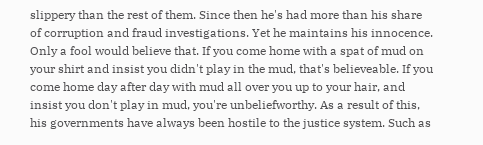slippery than the rest of them. Since then he's had more than his share of corruption and fraud investigations. Yet he maintains his innocence. Only a fool would believe that. If you come home with a spat of mud on your shirt and insist you didn't play in the mud, that's believeable. If you come home day after day with mud all over you up to your hair, and insist you don't play in mud, you're unbeliefworthy. As a result of this, his governments have always been hostile to the justice system. Such as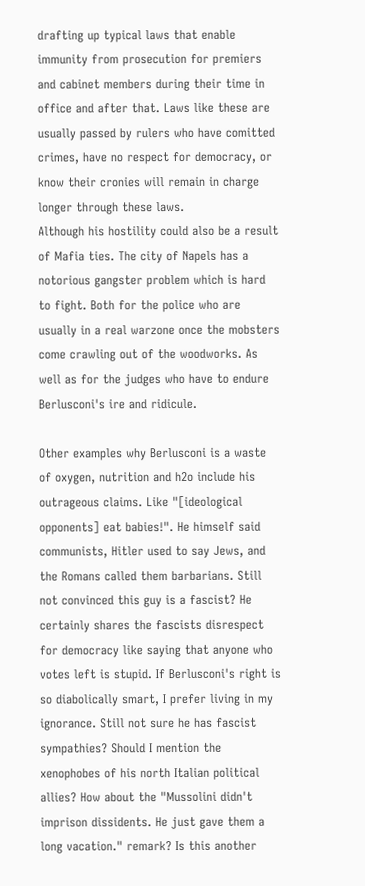drafting up typical laws that enable immunity from prosecution for premiers and cabinet members during their time in office and after that. Laws like these are usually passed by rulers who have comitted crimes, have no respect for democracy, or know their cronies will remain in charge longer through these laws.
Although his hostility could also be a result of Mafia ties. The city of Napels has a notorious gangster problem which is hard to fight. Both for the police who are usually in a real warzone once the mobsters come crawling out of the woodworks. As well as for the judges who have to endure Berlusconi's ire and ridicule.

Other examples why Berlusconi is a waste of oxygen, nutrition and h2o include his outrageous claims. Like "[ideological opponents] eat babies!". He himself said communists, Hitler used to say Jews, and the Romans called them barbarians. Still not convinced this guy is a fascist? He certainly shares the fascists disrespect for democracy like saying that anyone who votes left is stupid. If Berlusconi's right is so diabolically smart, I prefer living in my ignorance. Still not sure he has fascist sympathies? Should I mention the xenophobes of his north Italian political allies? How about the "Mussolini didn't imprison dissidents. He just gave them a long vacation." remark? Is this another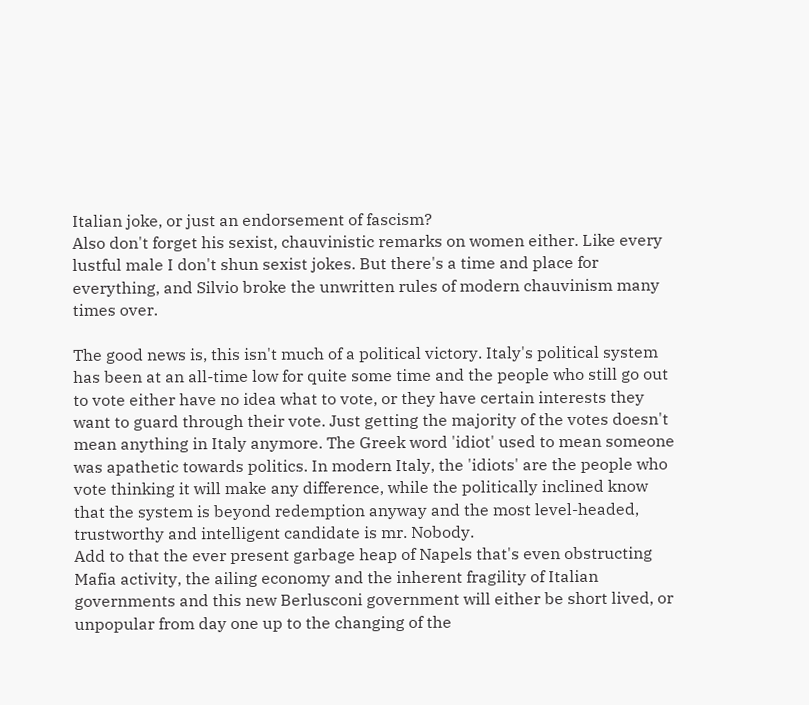Italian joke, or just an endorsement of fascism?
Also don't forget his sexist, chauvinistic remarks on women either. Like every lustful male I don't shun sexist jokes. But there's a time and place for everything, and Silvio broke the unwritten rules of modern chauvinism many times over.

The good news is, this isn't much of a political victory. Italy's political system has been at an all-time low for quite some time and the people who still go out to vote either have no idea what to vote, or they have certain interests they want to guard through their vote. Just getting the majority of the votes doesn't mean anything in Italy anymore. The Greek word 'idiot' used to mean someone was apathetic towards politics. In modern Italy, the 'idiots' are the people who vote thinking it will make any difference, while the politically inclined know that the system is beyond redemption anyway and the most level-headed, trustworthy and intelligent candidate is mr. Nobody.
Add to that the ever present garbage heap of Napels that's even obstructing Mafia activity, the ailing economy and the inherent fragility of Italian governments and this new Berlusconi government will either be short lived, or unpopular from day one up to the changing of the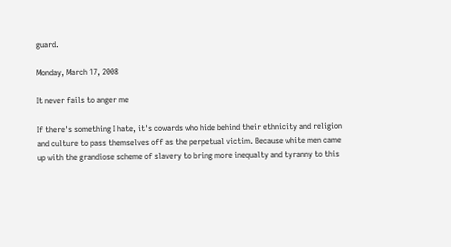guard.

Monday, March 17, 2008

It never fails to anger me

If there's something I hate, it's cowards who hide behind their ethnicity and religion and culture to pass themselves off as the perpetual victim. Because white men came up with the grandiose scheme of slavery to bring more inequalty and tyranny to this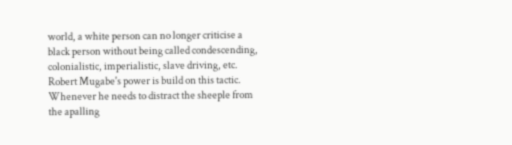world, a white person can no longer criticise a black person without being called condescending, colonialistic, imperialistic, slave driving, etc. Robert Mugabe's power is build on this tactic. Whenever he needs to distract the sheeple from the apalling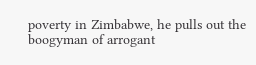poverty in Zimbabwe, he pulls out the boogyman of arrogant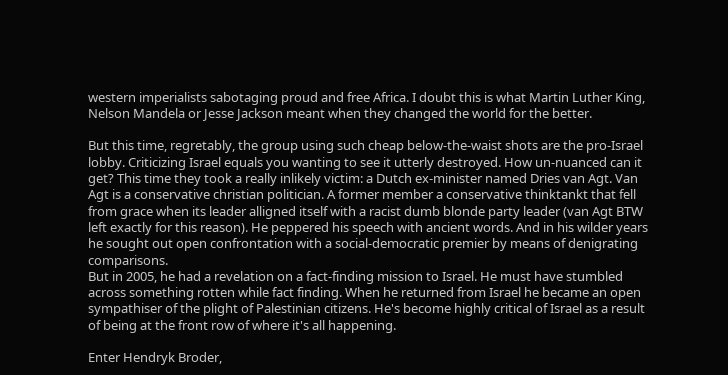western imperialists sabotaging proud and free Africa. I doubt this is what Martin Luther King, Nelson Mandela or Jesse Jackson meant when they changed the world for the better.

But this time, regretably, the group using such cheap below-the-waist shots are the pro-Israel lobby. Criticizing Israel equals you wanting to see it utterly destroyed. How un-nuanced can it get? This time they took a really inlikely victim: a Dutch ex-minister named Dries van Agt. Van Agt is a conservative christian politician. A former member a conservative thinktankt that fell from grace when its leader alligned itself with a racist dumb blonde party leader (van Agt BTW left exactly for this reason). He peppered his speech with ancient words. And in his wilder years he sought out open confrontation with a social-democratic premier by means of denigrating comparisons.
But in 2005, he had a revelation on a fact-finding mission to Israel. He must have stumbled across something rotten while fact finding. When he returned from Israel he became an open sympathiser of the plight of Palestinian citizens. He's become highly critical of Israel as a result of being at the front row of where it's all happening.

Enter Hendryk Broder,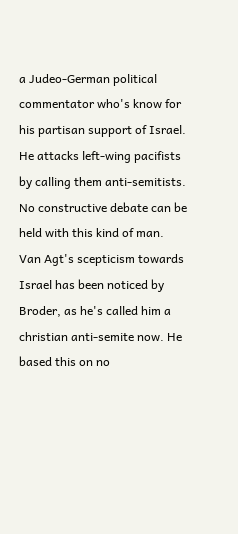a Judeo-German political commentator who's know for his partisan support of Israel. He attacks left-wing pacifists by calling them anti-semitists. No constructive debate can be held with this kind of man. Van Agt's scepticism towards Israel has been noticed by Broder, as he's called him a christian anti-semite now. He based this on no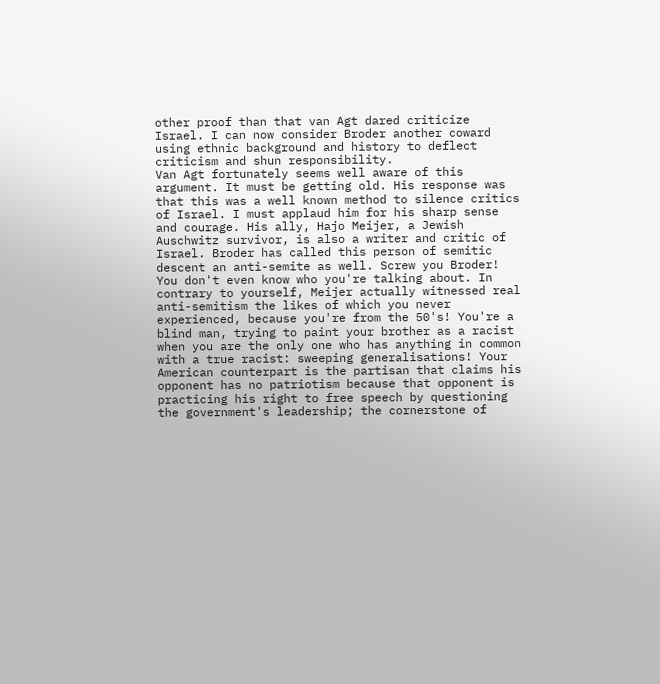other proof than that van Agt dared criticize Israel. I can now consider Broder another coward using ethnic background and history to deflect criticism and shun responsibility.
Van Agt fortunately seems well aware of this argument. It must be getting old. His response was that this was a well known method to silence critics of Israel. I must applaud him for his sharp sense and courage. His ally, Hajo Meijer, a Jewish Auschwitz survivor, is also a writer and critic of Israel. Broder has called this person of semitic descent an anti-semite as well. Screw you Broder! You don't even know who you're talking about. In contrary to yourself, Meijer actually witnessed real anti-semitism the likes of which you never experienced, because you're from the 50's! You're a blind man, trying to paint your brother as a racist when you are the only one who has anything in common with a true racist: sweeping generalisations! Your American counterpart is the partisan that claims his opponent has no patriotism because that opponent is practicing his right to free speech by questioning the government's leadership; the cornerstone of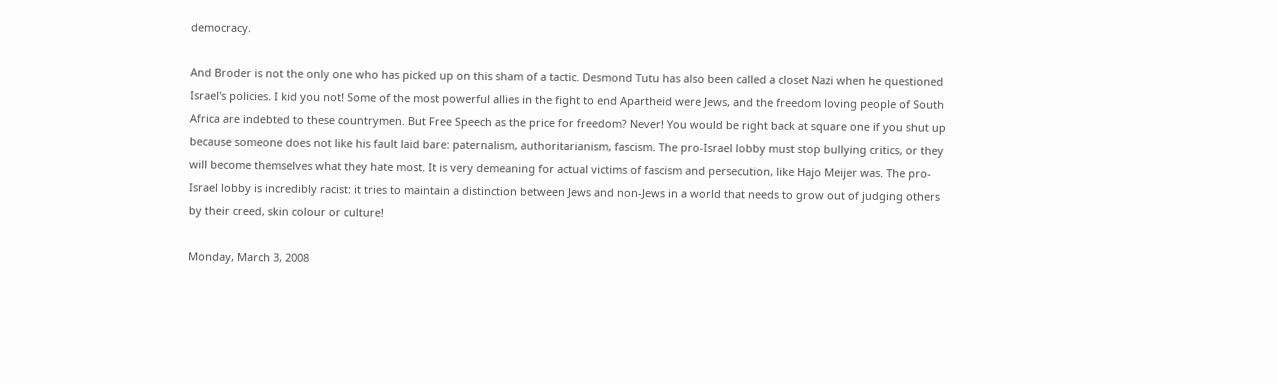democracy.

And Broder is not the only one who has picked up on this sham of a tactic. Desmond Tutu has also been called a closet Nazi when he questioned Israel's policies. I kid you not! Some of the most powerful allies in the fight to end Apartheid were Jews, and the freedom loving people of South Africa are indebted to these countrymen. But Free Speech as the price for freedom? Never! You would be right back at square one if you shut up because someone does not like his fault laid bare: paternalism, authoritarianism, fascism. The pro-Israel lobby must stop bullying critics, or they will become themselves what they hate most. It is very demeaning for actual victims of fascism and persecution, like Hajo Meijer was. The pro-Israel lobby is incredibly racist: it tries to maintain a distinction between Jews and non-Jews in a world that needs to grow out of judging others by their creed, skin colour or culture!

Monday, March 3, 2008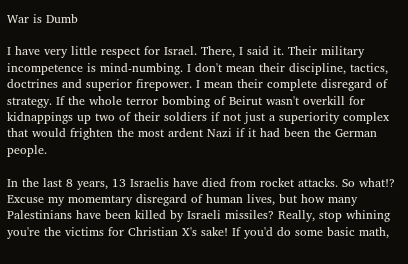War is Dumb

I have very little respect for Israel. There, I said it. Their military incompetence is mind-numbing. I don't mean their discipline, tactics, doctrines and superior firepower. I mean their complete disregard of strategy. If the whole terror bombing of Beirut wasn't overkill for kidnappings up two of their soldiers if not just a superiority complex that would frighten the most ardent Nazi if it had been the German people.

In the last 8 years, 13 Israelis have died from rocket attacks. So what!? Excuse my momemtary disregard of human lives, but how many Palestinians have been killed by Israeli missiles? Really, stop whining you're the victims for Christian X's sake! If you'd do some basic math,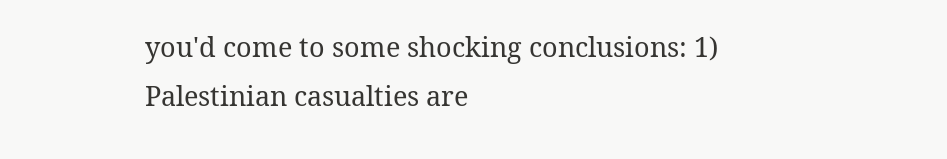you'd come to some shocking conclusions: 1) Palestinian casualties are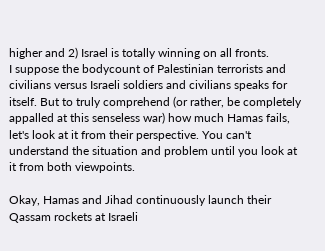higher and 2) Israel is totally winning on all fronts.
I suppose the bodycount of Palestinian terrorists and civilians versus Israeli soldiers and civilians speaks for itself. But to truly comprehend (or rather, be completely appalled at this senseless war) how much Hamas fails, let's look at it from their perspective. You can't understand the situation and problem until you look at it from both viewpoints.

Okay, Hamas and Jihad continuously launch their Qassam rockets at Israeli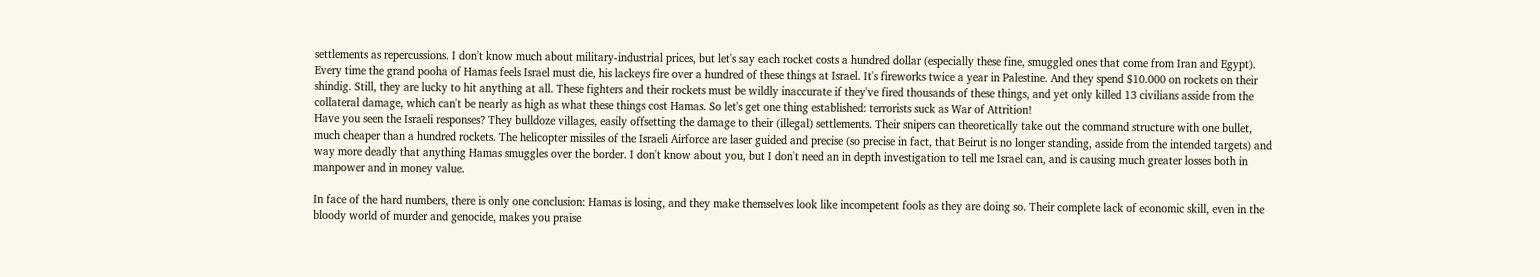settlements as repercussions. I don't know much about military-industrial prices, but let's say each rocket costs a hundred dollar (especially these fine, smuggled ones that come from Iran and Egypt). Every time the grand pooha of Hamas feels Israel must die, his lackeys fire over a hundred of these things at Israel. It's fireworks twice a year in Palestine. And they spend $10.000 on rockets on their shindig. Still, they are lucky to hit anything at all. These fighters and their rockets must be wildly inaccurate if they've fired thousands of these things, and yet only killed 13 civilians asside from the collateral damage, which can't be nearly as high as what these things cost Hamas. So let's get one thing established: terrorists suck as War of Attrition!
Have you seen the Israeli responses? They bulldoze villages, easily offsetting the damage to their (illegal) settlements. Their snipers can theoretically take out the command structure with one bullet, much cheaper than a hundred rockets. The helicopter missiles of the Israeli Airforce are laser guided and precise (so precise in fact, that Beirut is no longer standing, asside from the intended targets) and way more deadly that anything Hamas smuggles over the border. I don't know about you, but I don't need an in depth investigation to tell me Israel can, and is causing much greater losses both in manpower and in money value.

In face of the hard numbers, there is only one conclusion: Hamas is losing, and they make themselves look like incompetent fools as they are doing so. Their complete lack of economic skill, even in the bloody world of murder and genocide, makes you praise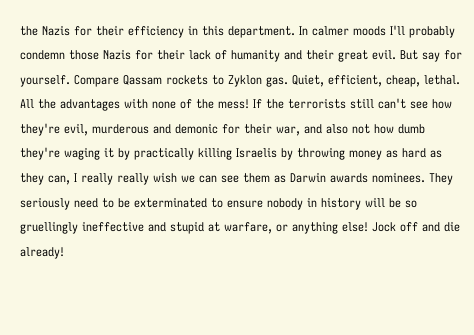the Nazis for their efficiency in this department. In calmer moods I'll probably condemn those Nazis for their lack of humanity and their great evil. But say for yourself. Compare Qassam rockets to Zyklon gas. Quiet, efficient, cheap, lethal. All the advantages with none of the mess! If the terrorists still can't see how they're evil, murderous and demonic for their war, and also not how dumb they're waging it by practically killing Israelis by throwing money as hard as they can, I really really wish we can see them as Darwin awards nominees. They seriously need to be exterminated to ensure nobody in history will be so gruellingly ineffective and stupid at warfare, or anything else! Jock off and die already!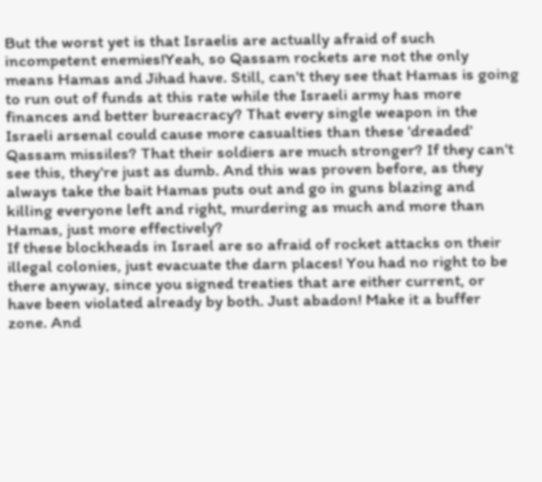But the worst yet is that Israelis are actually afraid of such incompetent enemies!Yeah, so Qassam rockets are not the only means Hamas and Jihad have. Still, can't they see that Hamas is going to run out of funds at this rate while the Israeli army has more finances and better bureacracy? That every single weapon in the Israeli arsenal could cause more casualties than these 'dreaded' Qassam missiles? That their soldiers are much stronger? If they can't see this, they're just as dumb. And this was proven before, as they always take the bait Hamas puts out and go in guns blazing and killing everyone left and right, murdering as much and more than Hamas, just more effectively?
If these blockheads in Israel are so afraid of rocket attacks on their illegal colonies, just evacuate the darn places! You had no right to be there anyway, since you signed treaties that are either current, or have been violated already by both. Just abadon! Make it a buffer zone. And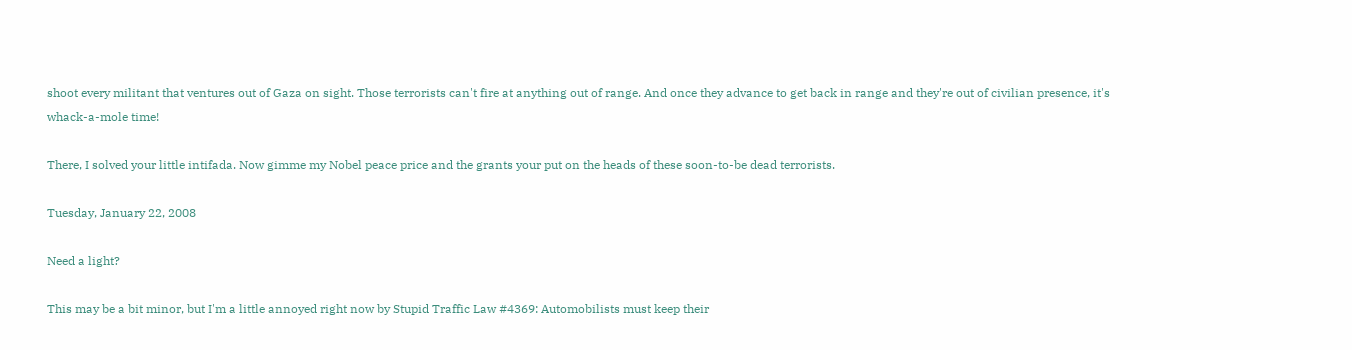shoot every militant that ventures out of Gaza on sight. Those terrorists can't fire at anything out of range. And once they advance to get back in range and they're out of civilian presence, it's whack-a-mole time!

There, I solved your little intifada. Now gimme my Nobel peace price and the grants your put on the heads of these soon-to-be dead terrorists.

Tuesday, January 22, 2008

Need a light?

This may be a bit minor, but I'm a little annoyed right now by Stupid Traffic Law #4369: Automobilists must keep their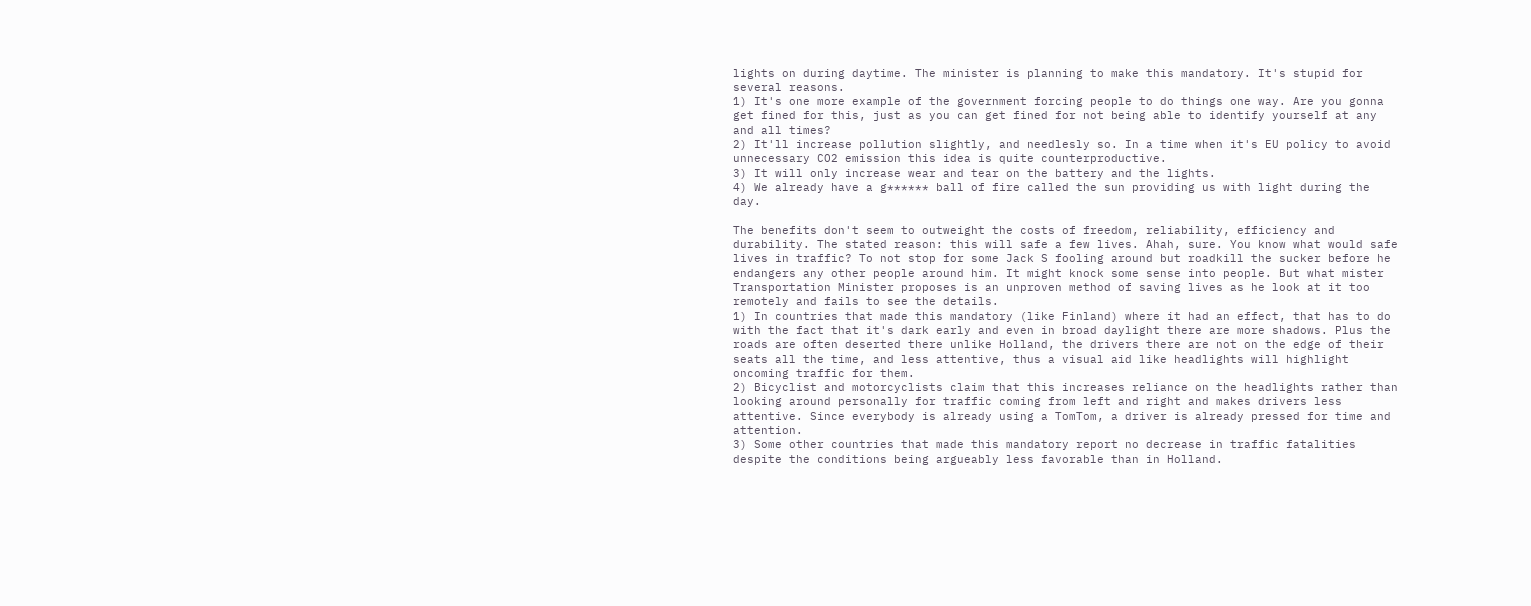lights on during daytime. The minister is planning to make this mandatory. It's stupid for several reasons.
1) It's one more example of the government forcing people to do things one way. Are you gonna get fined for this, just as you can get fined for not being able to identify yourself at any and all times?
2) It'll increase pollution slightly, and needlesly so. In a time when it's EU policy to avoid unnecessary CO2 emission this idea is quite counterproductive.
3) It will only increase wear and tear on the battery and the lights.
4) We already have a g****** ball of fire called the sun providing us with light during the day.

The benefits don't seem to outweight the costs of freedom, reliability, efficiency and durability. The stated reason: this will safe a few lives. Ahah, sure. You know what would safe lives in traffic? To not stop for some Jack S fooling around but roadkill the sucker before he endangers any other people around him. It might knock some sense into people. But what mister Transportation Minister proposes is an unproven method of saving lives as he look at it too remotely and fails to see the details.
1) In countries that made this mandatory (like Finland) where it had an effect, that has to do with the fact that it's dark early and even in broad daylight there are more shadows. Plus the roads are often deserted there unlike Holland, the drivers there are not on the edge of their seats all the time, and less attentive, thus a visual aid like headlights will highlight oncoming traffic for them.
2) Bicyclist and motorcyclists claim that this increases reliance on the headlights rather than looking around personally for traffic coming from left and right and makes drivers less attentive. Since everybody is already using a TomTom, a driver is already pressed for time and attention.
3) Some other countries that made this mandatory report no decrease in traffic fatalities despite the conditions being argueably less favorable than in Holland.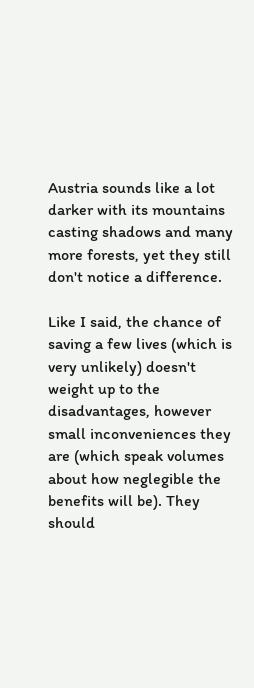Austria sounds like a lot darker with its mountains casting shadows and many more forests, yet they still don't notice a difference.

Like I said, the chance of saving a few lives (which is very unlikely) doesn't weight up to the disadvantages, however small inconveniences they are (which speak volumes about how neglegible the benefits will be). They should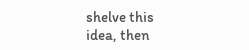shelve this idea, then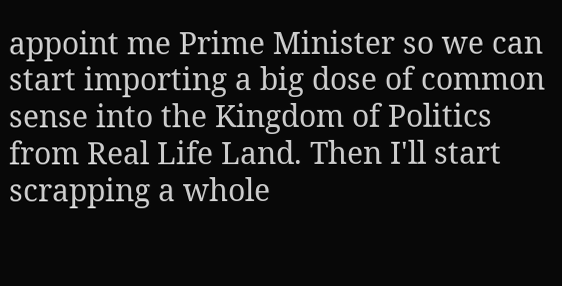appoint me Prime Minister so we can start importing a big dose of common sense into the Kingdom of Politics from Real Life Land. Then I'll start scrapping a whole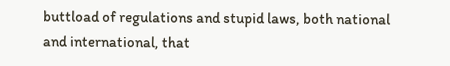buttload of regulations and stupid laws, both national and international, that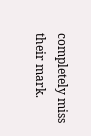completely miss their mark.